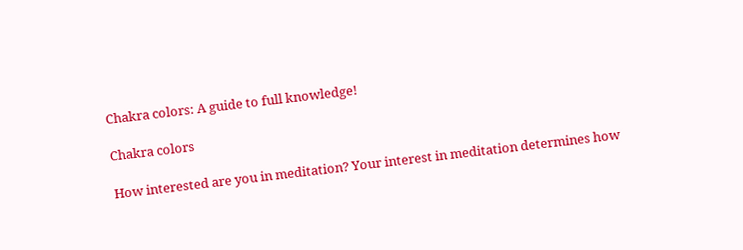Chakra colors: A guide to full knowledge!

Chakra colors

How interested are you in meditation? Your interest in meditation determines how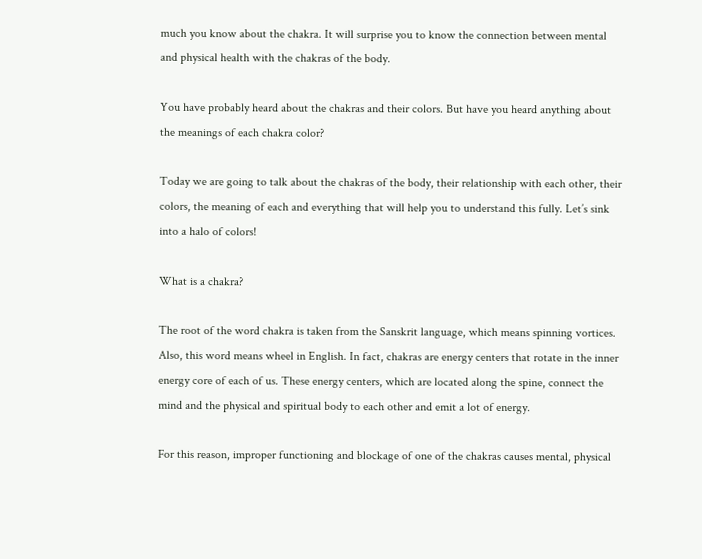much you know about the chakra. It will surprise you to know the connection between mental and physical health with the chakras of the body.

You have probably heard about the chakras and their colors. But have you heard anything about the meanings of each chakra color?

Today we are going to talk about the chakras of the body, their relationship with each other, their colors, the meaning of each and everything that will help you to understand this fully. Let’s sink into a halo of colors!

What is a chakra?

The root of the word chakra is taken from the Sanskrit language, which means spinning vortices. Also, this word means wheel in English. In fact, chakras are energy centers that rotate in the inner energy core of each of us. These energy centers, which are located along the spine, connect the mind and the physical and spiritual body to each other and emit a lot of energy.

For this reason, improper functioning and blockage of one of the chakras causes mental, physical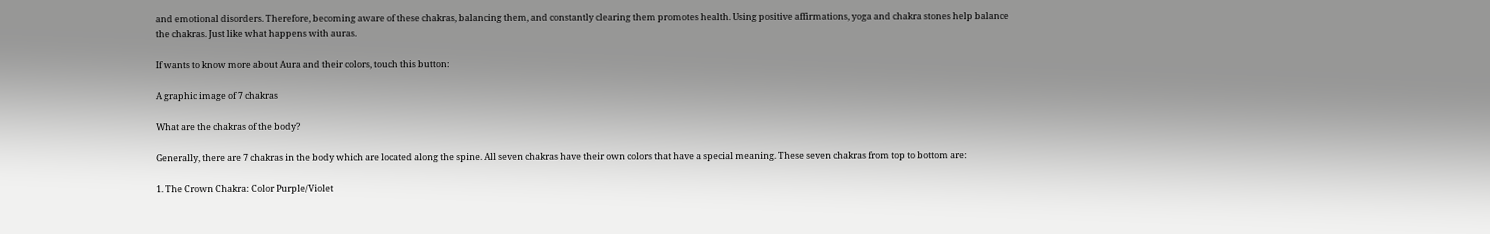and emotional disorders. Therefore, becoming aware of these chakras, balancing them, and constantly clearing them promotes health. Using positive affirmations, yoga and chakra stones help balance the chakras. Just like what happens with auras.

If wants to know more about Aura and their colors, touch this button:

A graphic image of 7 chakras

What are the chakras of the body?

Generally, there are 7 chakras in the body which are located along the spine. All seven chakras have their own colors that have a special meaning. These seven chakras from top to bottom are:

1. The Crown Chakra: Color Purple/Violet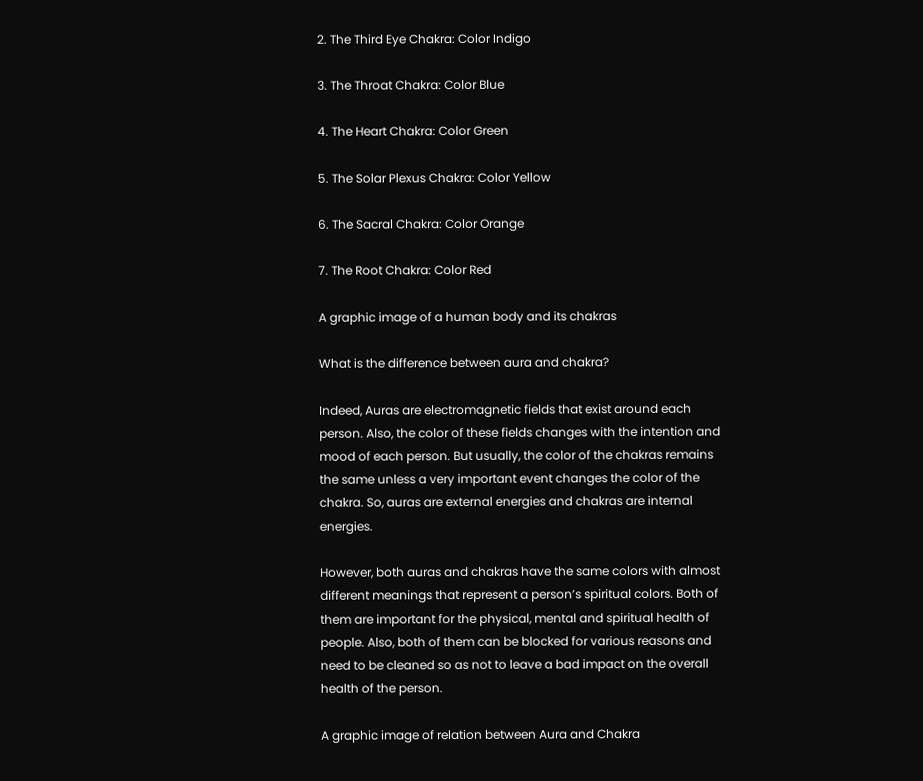2. The Third Eye Chakra: Color Indigo

3. The Throat Chakra: Color Blue

4. The Heart Chakra: Color Green

5. The Solar Plexus Chakra: Color Yellow

6. The Sacral Chakra: Color Orange

7. The Root Chakra: Color Red

A graphic image of a human body and its chakras

What is the difference between aura and chakra?

Indeed, Auras are electromagnetic fields that exist around each person. Also, the color of these fields changes with the intention and mood of each person. But usually, the color of the chakras remains the same unless a very important event changes the color of the chakra. So, auras are external energies and chakras are internal energies.

However, both auras and chakras have the same colors with almost different meanings that represent a person’s spiritual colors. Both of them are important for the physical, mental and spiritual health of people. Also, both of them can be blocked for various reasons and need to be cleaned so as not to leave a bad impact on the overall health of the person.

A graphic image of relation between Aura and Chakra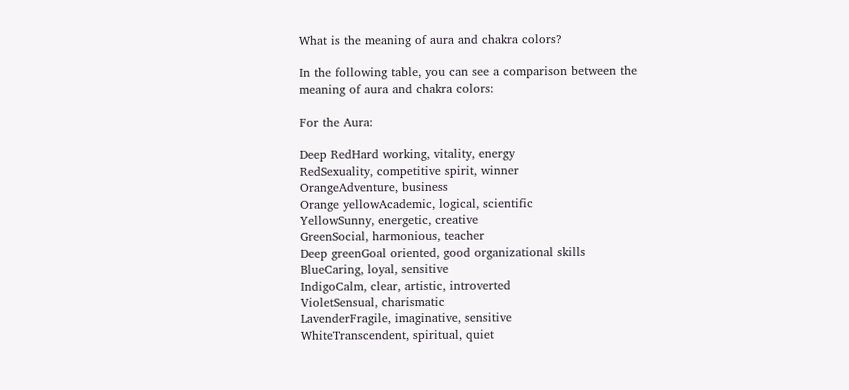What is the meaning of aura and chakra colors?

In the following table, you can see a comparison between the meaning of aura and chakra colors:

For the Aura:

Deep RedHard working, vitality, energy
RedSexuality, competitive spirit, winner
OrangeAdventure, business
Orange yellowAcademic, logical, scientific
YellowSunny, energetic, creative
GreenSocial, harmonious, teacher
Deep greenGoal oriented, good organizational skills
BlueCaring, loyal, sensitive
IndigoCalm, clear, artistic, introverted
VioletSensual, charismatic
LavenderFragile, imaginative, sensitive
WhiteTranscendent, spiritual, quiet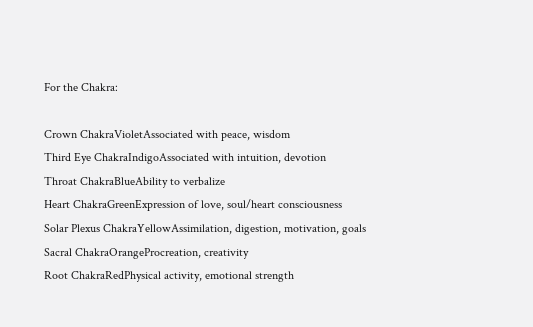For the Chakra:

Crown ChakraVioletAssociated with peace, wisdom
Third Eye ChakraIndigoAssociated with intuition, devotion
Throat ChakraBlueAbility to verbalize
Heart ChakraGreenExpression of love, soul/heart consciousness
Solar Plexus ChakraYellowAssimilation, digestion, motivation, goals
Sacral ChakraOrangeProcreation, creativity
Root ChakraRedPhysical activity, emotional strength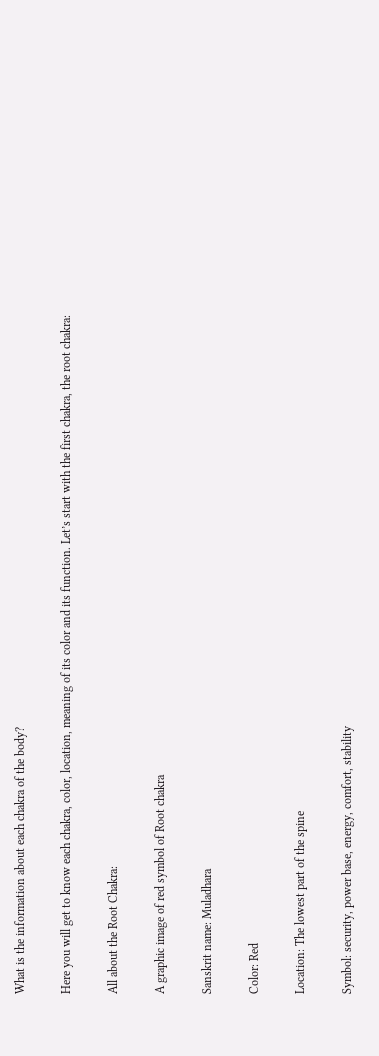What is the information about each chakra of the body?

Here you will get to know each chakra, color, location, meaning of its color and its function. Let’s start with the first chakra, the root chakra:

All about the Root Chakra:

A graphic image of red symbol of Root chakra

Sanskrit name: Muladhara

Color: Red

Location: The lowest part of the spine

Symbol: security, power base, energy, comfort, stability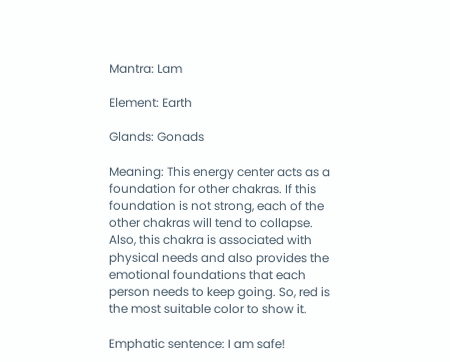Mantra: Lam

Element: Earth

Glands: Gonads

Meaning: This energy center acts as a foundation for other chakras. If this foundation is not strong, each of the other chakras will tend to collapse. Also, this chakra is associated with physical needs and also provides the emotional foundations that each person needs to keep going. So, red is the most suitable color to show it.

Emphatic sentence: I am safe!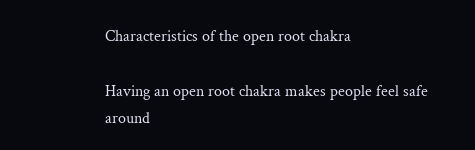Characteristics of the open root chakra

Having an open root chakra makes people feel safe around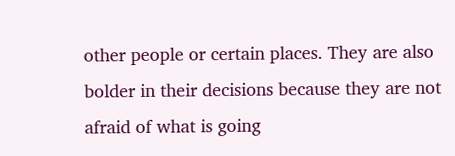other people or certain places. They are also bolder in their decisions because they are not afraid of what is going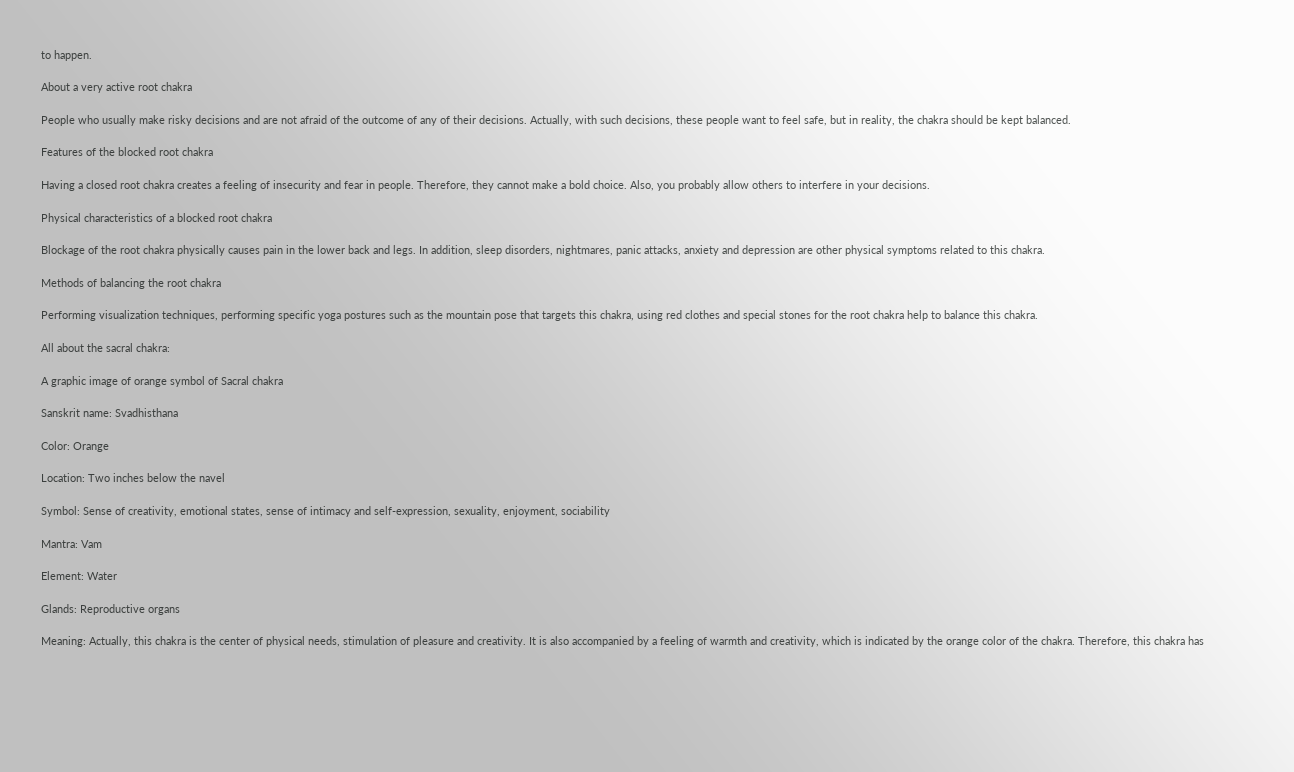to happen.

About a very active root chakra

People who usually make risky decisions and are not afraid of the outcome of any of their decisions. Actually, with such decisions, these people want to feel safe, but in reality, the chakra should be kept balanced.

Features of the blocked root chakra

Having a closed root chakra creates a feeling of insecurity and fear in people. Therefore, they cannot make a bold choice. Also, you probably allow others to interfere in your decisions.

Physical characteristics of a blocked root chakra

Blockage of the root chakra physically causes pain in the lower back and legs. In addition, sleep disorders, nightmares, panic attacks, anxiety and depression are other physical symptoms related to this chakra.

Methods of balancing the root chakra

Performing visualization techniques, performing specific yoga postures such as the mountain pose that targets this chakra, using red clothes and special stones for the root chakra help to balance this chakra.

All about the sacral chakra:

A graphic image of orange symbol of Sacral chakra

Sanskrit name: Svadhisthana

Color: Orange

Location: Two inches below the navel

Symbol: Sense of creativity, emotional states, sense of intimacy and self-expression, sexuality, enjoyment, sociability

Mantra: Vam

Element: Water

Glands: Reproductive organs

Meaning: Actually, this chakra is the center of physical needs, stimulation of pleasure and creativity. It is also accompanied by a feeling of warmth and creativity, which is indicated by the orange color of the chakra. Therefore, this chakra has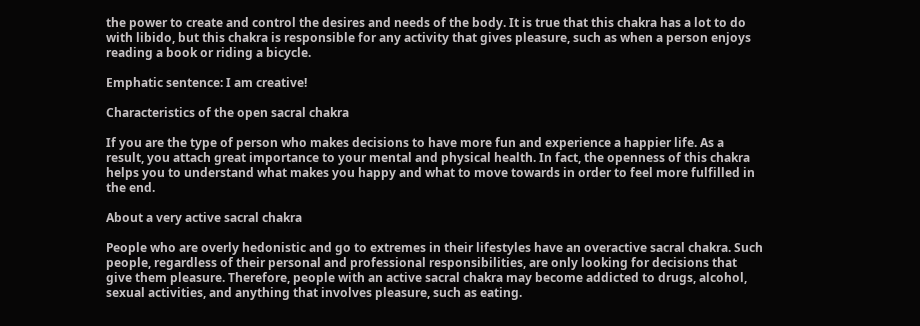the power to create and control the desires and needs of the body. It is true that this chakra has a lot to do with libido, but this chakra is responsible for any activity that gives pleasure, such as when a person enjoys reading a book or riding a bicycle.

Emphatic sentence: I am creative!

Characteristics of the open sacral chakra

If you are the type of person who makes decisions to have more fun and experience a happier life. As a result, you attach great importance to your mental and physical health. In fact, the openness of this chakra helps you to understand what makes you happy and what to move towards in order to feel more fulfilled in the end.

About a very active sacral chakra

People who are overly hedonistic and go to extremes in their lifestyles have an overactive sacral chakra. Such people, regardless of their personal and professional responsibilities, are only looking for decisions that give them pleasure. Therefore, people with an active sacral chakra may become addicted to drugs, alcohol, sexual activities, and anything that involves pleasure, such as eating.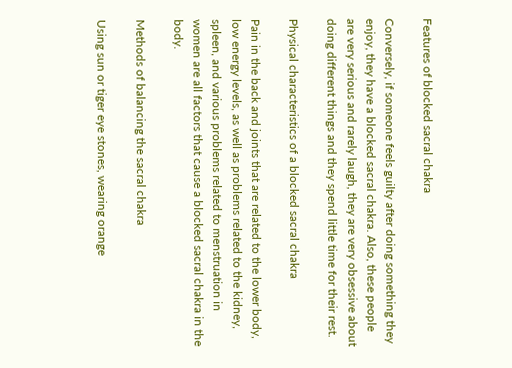Features of blocked sacral chakra

Conversely, if someone feels guilty after doing something they enjoy, they have a blocked sacral chakra. Also, these people are very serious and rarely laugh, they are very obsessive about doing different things and they spend little time for their rest.

Physical characteristics of a blocked sacral chakra

Pain in the back and joints that are related to the lower body, low energy levels, as well as problems related to the kidney, spleen, and various problems related to menstruation in women are all factors that cause a blocked sacral chakra in the body.

Methods of balancing the sacral chakra

Using sun or tiger eye stones, wearing orange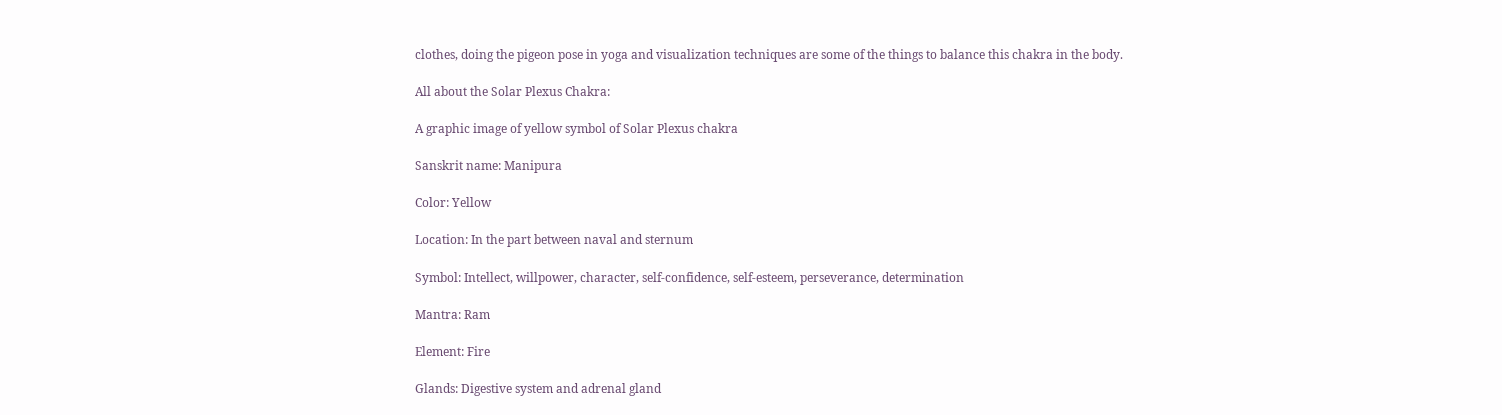clothes, doing the pigeon pose in yoga and visualization techniques are some of the things to balance this chakra in the body.

All about the Solar Plexus Chakra:

A graphic image of yellow symbol of Solar Plexus chakra

Sanskrit name: Manipura

Color: Yellow

Location: In the part between naval and sternum

Symbol: Intellect, willpower, character, self-confidence, self-esteem, perseverance, determination

Mantra: Ram

Element: Fire

Glands: Digestive system and adrenal gland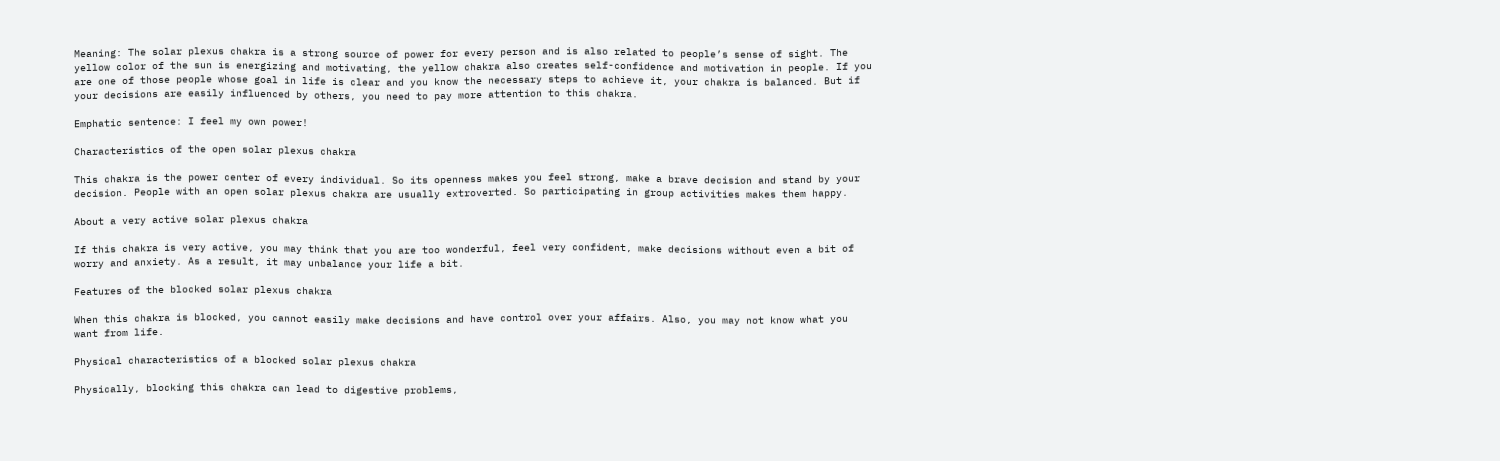Meaning: The solar plexus chakra is a strong source of power for every person and is also related to people’s sense of sight. The yellow color of the sun is energizing and motivating, the yellow chakra also creates self-confidence and motivation in people. If you are one of those people whose goal in life is clear and you know the necessary steps to achieve it, your chakra is balanced. But if your decisions are easily influenced by others, you need to pay more attention to this chakra.

Emphatic sentence: I feel my own power!

Characteristics of the open solar plexus chakra

This chakra is the power center of every individual. So its openness makes you feel strong, make a brave decision and stand by your decision. People with an open solar plexus chakra are usually extroverted. So participating in group activities makes them happy.

About a very active solar plexus chakra

If this chakra is very active, you may think that you are too wonderful, feel very confident, make decisions without even a bit of worry and anxiety. As a result, it may unbalance your life a bit.

Features of the blocked solar plexus chakra

When this chakra is blocked, you cannot easily make decisions and have control over your affairs. Also, you may not know what you want from life.

Physical characteristics of a blocked solar plexus chakra

Physically, blocking this chakra can lead to digestive problems,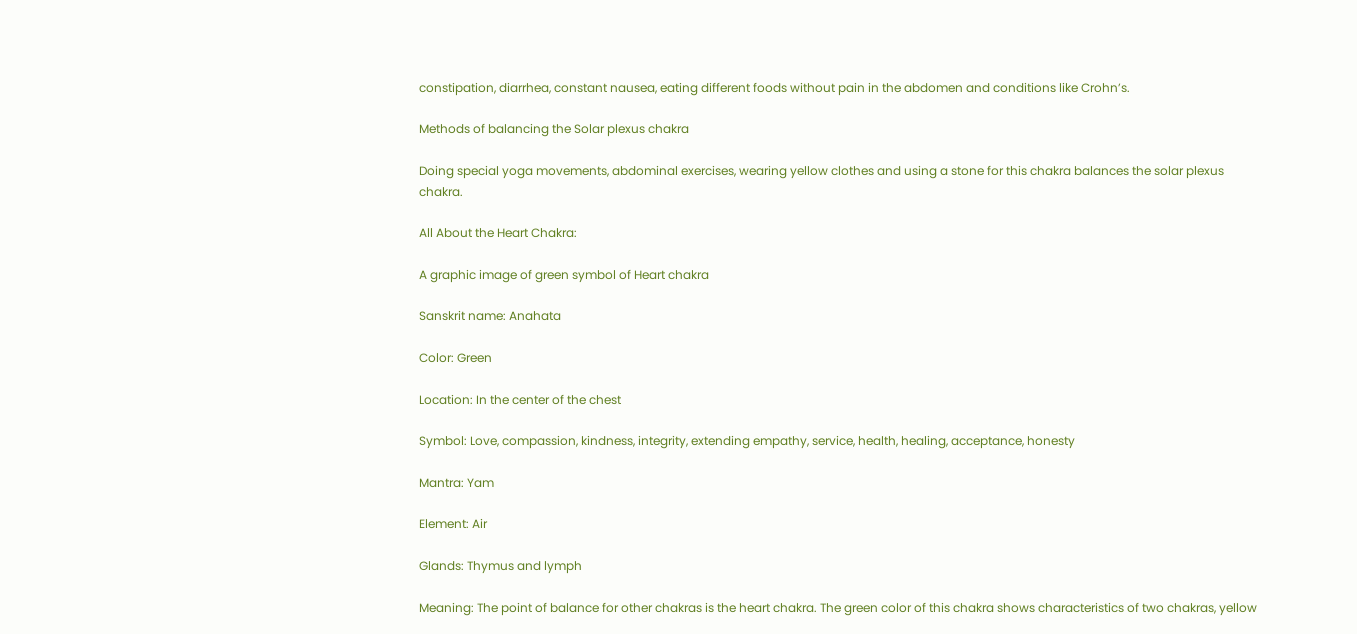constipation, diarrhea, constant nausea, eating different foods without pain in the abdomen and conditions like Crohn’s.

Methods of balancing the Solar plexus chakra

Doing special yoga movements, abdominal exercises, wearing yellow clothes and using a stone for this chakra balances the solar plexus chakra.

All About the Heart Chakra:

A graphic image of green symbol of Heart chakra

Sanskrit name: Anahata

Color: Green

Location: In the center of the chest

Symbol: Love, compassion, kindness, integrity, extending empathy, service, health, healing, acceptance, honesty

Mantra: Yam

Element: Air

Glands: Thymus and lymph

Meaning: The point of balance for other chakras is the heart chakra. The green color of this chakra shows characteristics of two chakras, yellow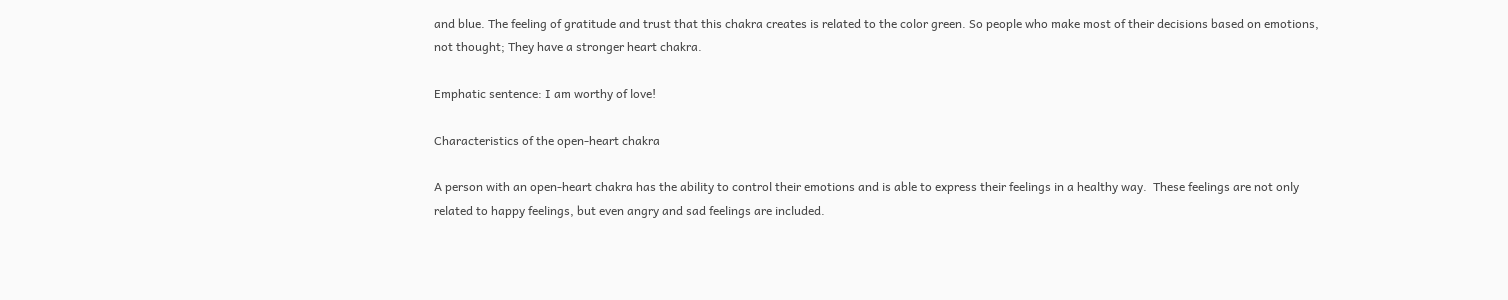and blue. The feeling of gratitude and trust that this chakra creates is related to the color green. So people who make most of their decisions based on emotions, not thought; They have a stronger heart chakra.

Emphatic sentence: I am worthy of love!

Characteristics of the open-heart chakra

A person with an open-heart chakra has the ability to control their emotions and is able to express their feelings in a healthy way.  These feelings are not only related to happy feelings, but even angry and sad feelings are included.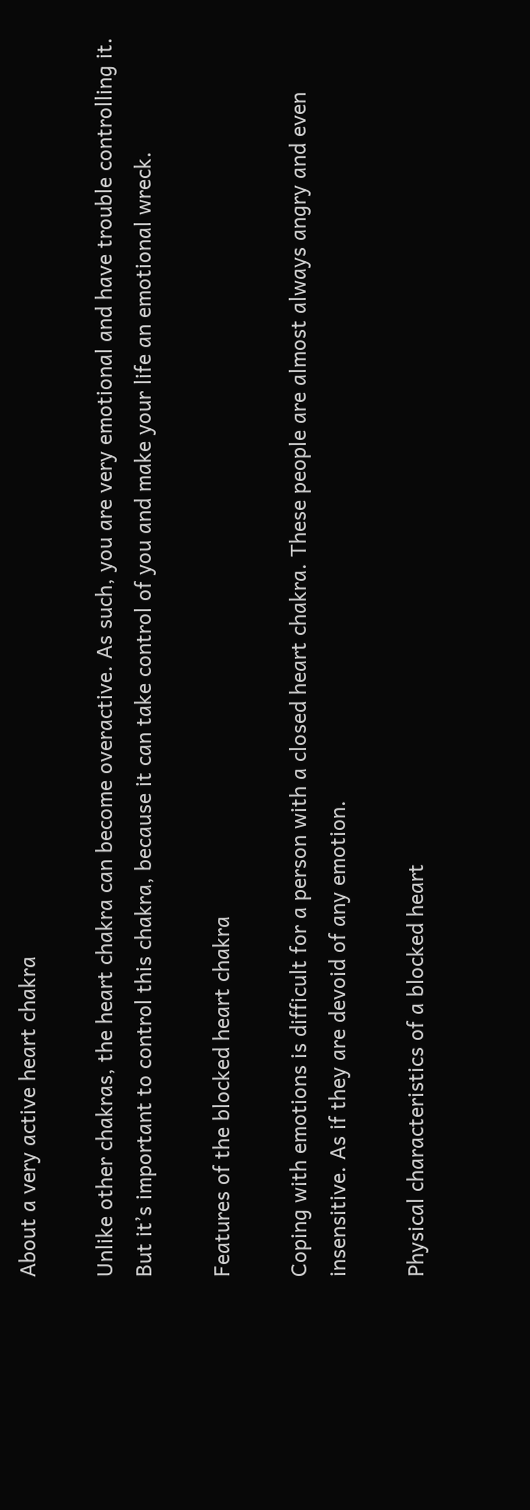About a very active heart chakra

Unlike other chakras, the heart chakra can become overactive. As such, you are very emotional and have trouble controlling it. But it’s important to control this chakra, because it can take control of you and make your life an emotional wreck.

Features of the blocked heart chakra

Coping with emotions is difficult for a person with a closed heart chakra. These people are almost always angry and even insensitive. As if they are devoid of any emotion.

Physical characteristics of a blocked heart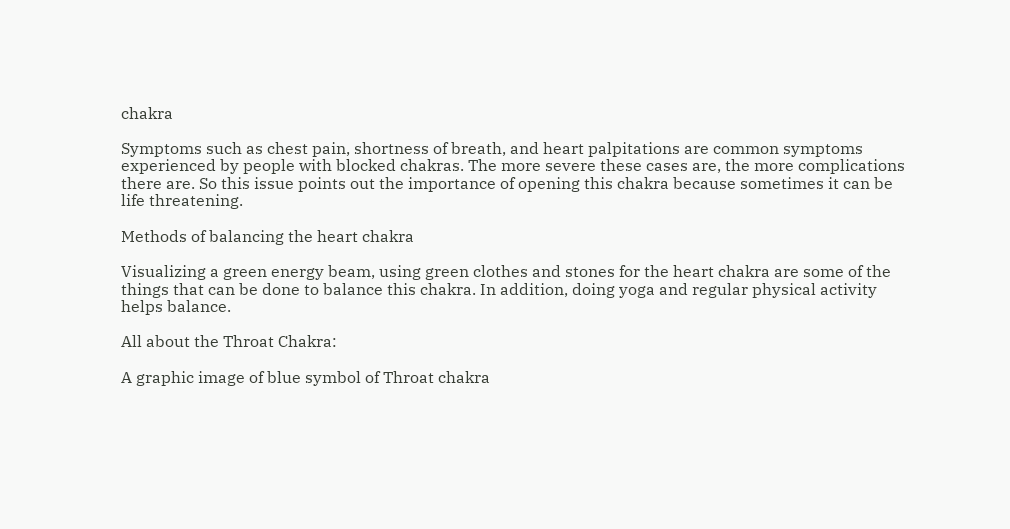chakra

Symptoms such as chest pain, shortness of breath, and heart palpitations are common symptoms experienced by people with blocked chakras. The more severe these cases are, the more complications there are. So this issue points out the importance of opening this chakra because sometimes it can be life threatening.

Methods of balancing the heart chakra

Visualizing a green energy beam, using green clothes and stones for the heart chakra are some of the things that can be done to balance this chakra. In addition, doing yoga and regular physical activity helps balance.

All about the Throat Chakra:

A graphic image of blue symbol of Throat chakra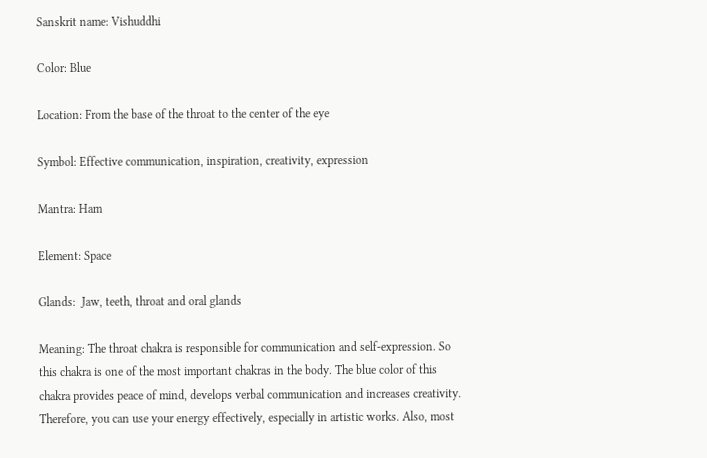Sanskrit name: Vishuddhi

Color: Blue

Location: From the base of the throat to the center of the eye

Symbol: Effective communication, inspiration, creativity, expression

Mantra: Ham

Element: Space

Glands:  Jaw, teeth, throat and oral glands

Meaning: The throat chakra is responsible for communication and self-expression. So this chakra is one of the most important chakras in the body. The blue color of this chakra provides peace of mind, develops verbal communication and increases creativity. Therefore, you can use your energy effectively, especially in artistic works. Also, most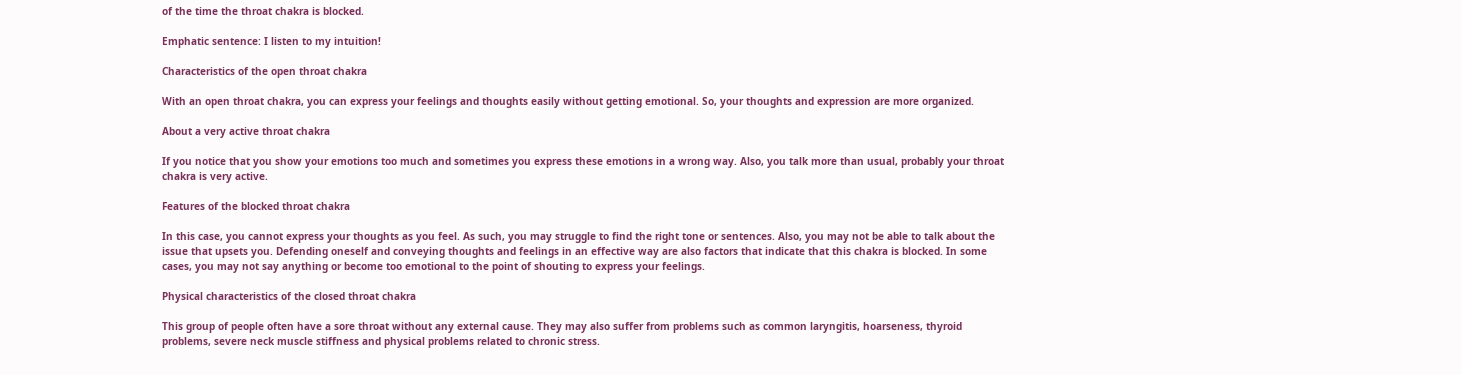of the time the throat chakra is blocked.

Emphatic sentence: I listen to my intuition!

Characteristics of the open throat chakra

With an open throat chakra, you can express your feelings and thoughts easily without getting emotional. So, your thoughts and expression are more organized.

About a very active throat chakra

If you notice that you show your emotions too much and sometimes you express these emotions in a wrong way. Also, you talk more than usual, probably your throat chakra is very active.

Features of the blocked throat chakra

In this case, you cannot express your thoughts as you feel. As such, you may struggle to find the right tone or sentences. Also, you may not be able to talk about the issue that upsets you. Defending oneself and conveying thoughts and feelings in an effective way are also factors that indicate that this chakra is blocked. In some cases, you may not say anything or become too emotional to the point of shouting to express your feelings.

Physical characteristics of the closed throat chakra

This group of people often have a sore throat without any external cause. They may also suffer from problems such as common laryngitis, hoarseness, thyroid problems, severe neck muscle stiffness and physical problems related to chronic stress.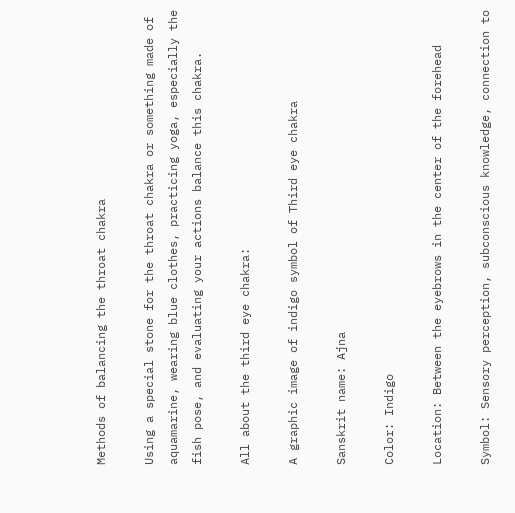Methods of balancing the throat chakra

Using a special stone for the throat chakra or something made of aquamarine, wearing blue clothes, practicing yoga, especially the fish pose, and evaluating your actions balance this chakra.

All about the third eye chakra:

A graphic image of indigo symbol of Third eye chakra

Sanskrit name: Ajna

Color: Indigo

Location: Between the eyebrows in the center of the forehead

Symbol: Sensory perception, subconscious knowledge, connection to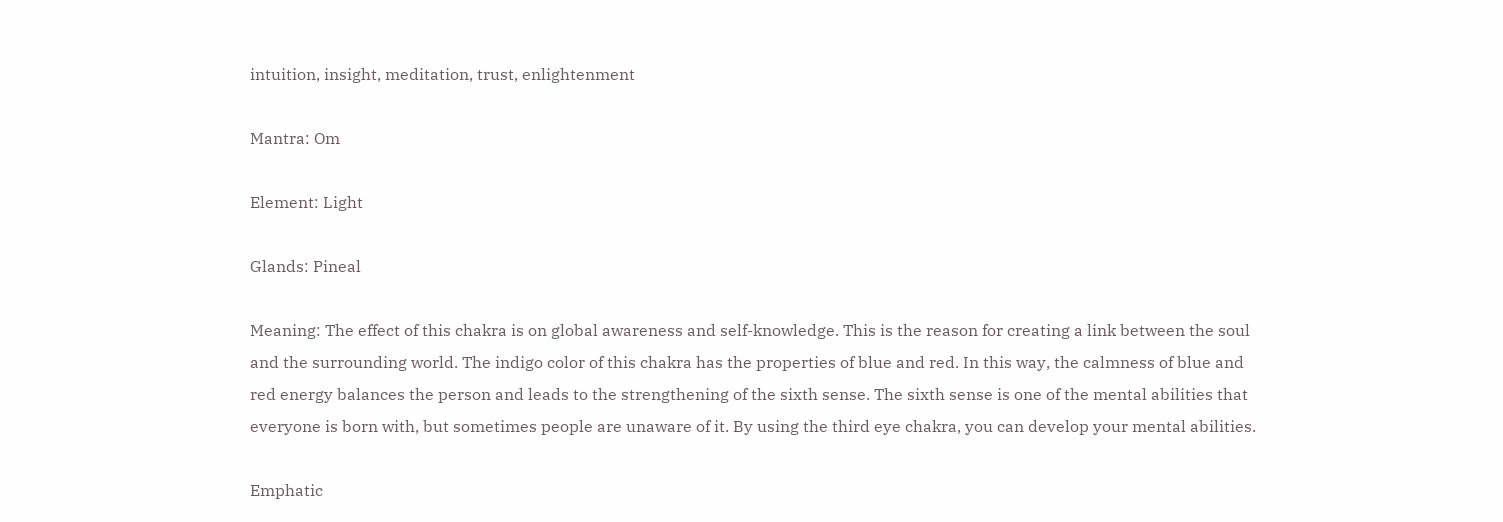intuition, insight, meditation, trust, enlightenment

Mantra: Om

Element: Light

Glands: Pineal

Meaning: The effect of this chakra is on global awareness and self-knowledge. This is the reason for creating a link between the soul and the surrounding world. The indigo color of this chakra has the properties of blue and red. In this way, the calmness of blue and red energy balances the person and leads to the strengthening of the sixth sense. The sixth sense is one of the mental abilities that everyone is born with, but sometimes people are unaware of it. By using the third eye chakra, you can develop your mental abilities.

Emphatic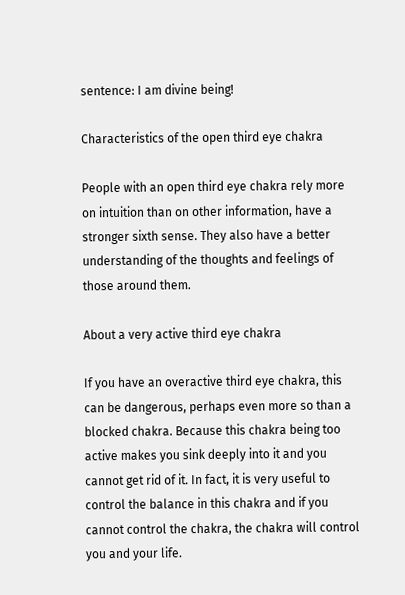sentence: I am divine being!

Characteristics of the open third eye chakra

People with an open third eye chakra rely more on intuition than on other information, have a stronger sixth sense. They also have a better understanding of the thoughts and feelings of those around them.

About a very active third eye chakra

If you have an overactive third eye chakra, this can be dangerous, perhaps even more so than a blocked chakra. Because this chakra being too active makes you sink deeply into it and you cannot get rid of it. In fact, it is very useful to control the balance in this chakra and if you cannot control the chakra, the chakra will control you and your life.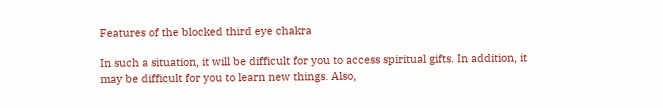Features of the blocked third eye chakra

In such a situation, it will be difficult for you to access spiritual gifts. In addition, it may be difficult for you to learn new things. Also,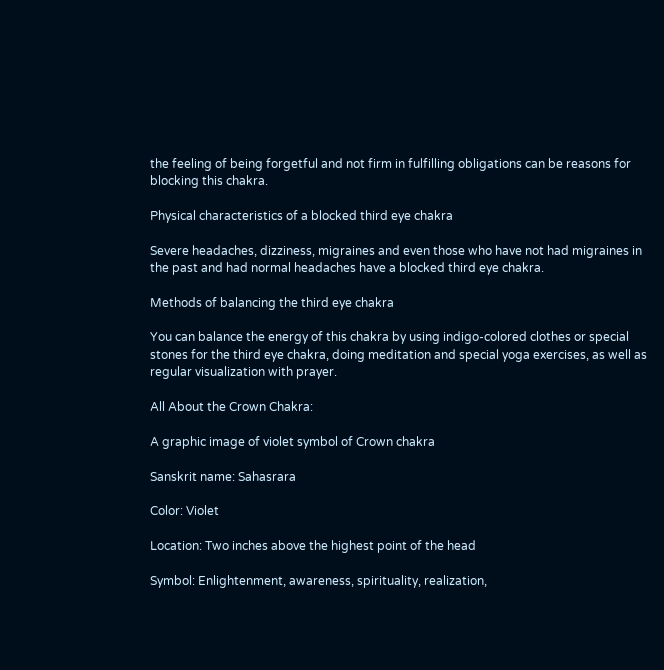the feeling of being forgetful and not firm in fulfilling obligations can be reasons for blocking this chakra.

Physical characteristics of a blocked third eye chakra

Severe headaches, dizziness, migraines and even those who have not had migraines in the past and had normal headaches have a blocked third eye chakra.

Methods of balancing the third eye chakra

You can balance the energy of this chakra by using indigo-colored clothes or special stones for the third eye chakra, doing meditation and special yoga exercises, as well as regular visualization with prayer.

All About the Crown Chakra:

A graphic image of violet symbol of Crown chakra

Sanskrit name: Sahasrara

Color: Violet

Location: Two inches above the highest point of the head

Symbol: Enlightenment, awareness, spirituality, realization,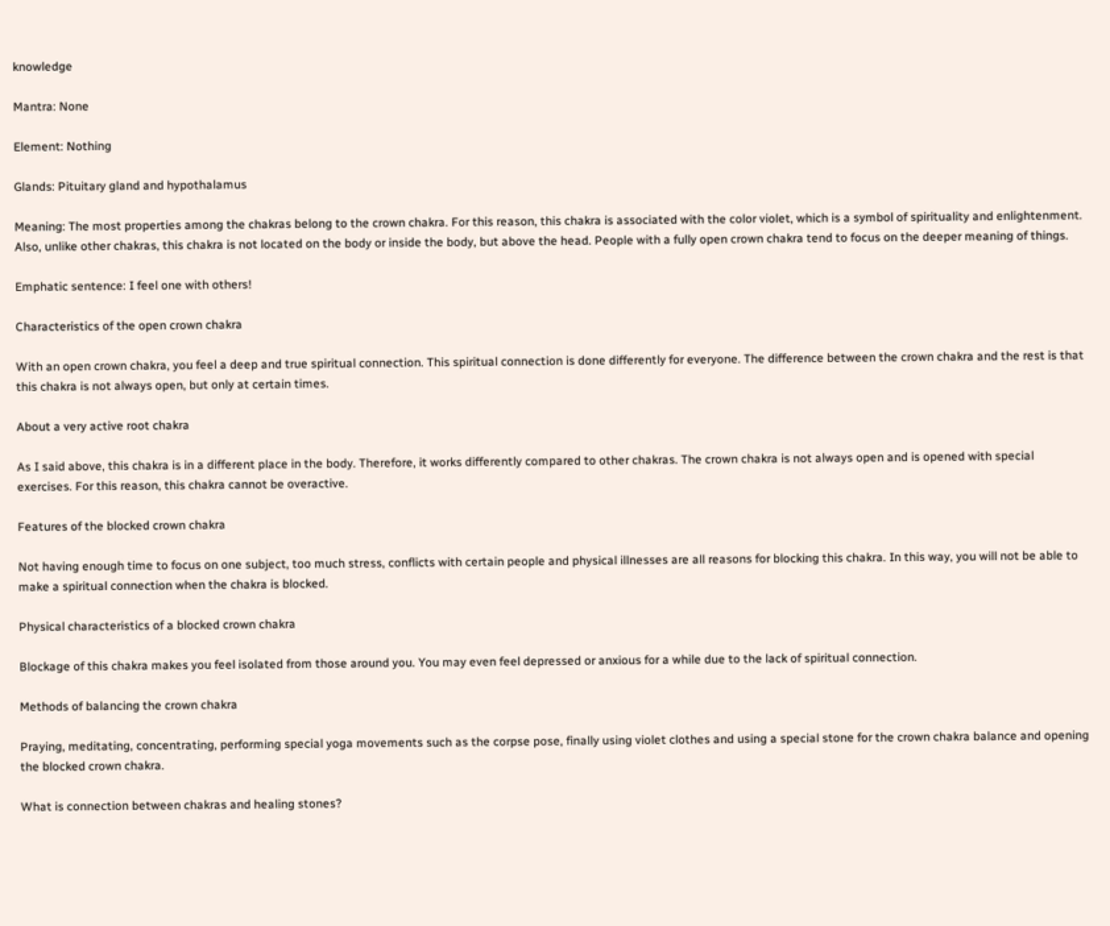knowledge

Mantra: None

Element: Nothing

Glands: Pituitary gland and hypothalamus

Meaning: The most properties among the chakras belong to the crown chakra. For this reason, this chakra is associated with the color violet, which is a symbol of spirituality and enlightenment. Also, unlike other chakras, this chakra is not located on the body or inside the body, but above the head. People with a fully open crown chakra tend to focus on the deeper meaning of things.

Emphatic sentence: I feel one with others!

Characteristics of the open crown chakra

With an open crown chakra, you feel a deep and true spiritual connection. This spiritual connection is done differently for everyone. The difference between the crown chakra and the rest is that this chakra is not always open, but only at certain times.

About a very active root chakra

As I said above, this chakra is in a different place in the body. Therefore, it works differently compared to other chakras. The crown chakra is not always open and is opened with special exercises. For this reason, this chakra cannot be overactive.

Features of the blocked crown chakra

Not having enough time to focus on one subject, too much stress, conflicts with certain people and physical illnesses are all reasons for blocking this chakra. In this way, you will not be able to make a spiritual connection when the chakra is blocked.

Physical characteristics of a blocked crown chakra

Blockage of this chakra makes you feel isolated from those around you. You may even feel depressed or anxious for a while due to the lack of spiritual connection.

Methods of balancing the crown chakra

Praying, meditating, concentrating, performing special yoga movements such as the corpse pose, finally using violet clothes and using a special stone for the crown chakra balance and opening the blocked crown chakra.

What is connection between chakras and healing stones?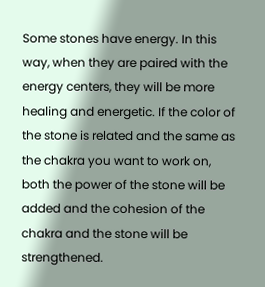Some stones have energy. In this way, when they are paired with the energy centers, they will be more healing and energetic. If the color of the stone is related and the same as the chakra you want to work on, both the power of the stone will be added and the cohesion of the chakra and the stone will be strengthened.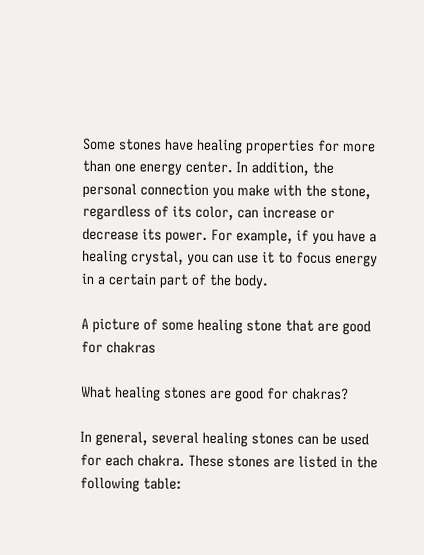Some stones have healing properties for more than one energy center. In addition, the personal connection you make with the stone, regardless of its color, can increase or decrease its power. For example, if you have a healing crystal, you can use it to focus energy in a certain part of the body.

A picture of some healing stone that are good for chakras

What healing stones are good for chakras?

In general, several healing stones can be used for each chakra. These stones are listed in the following table: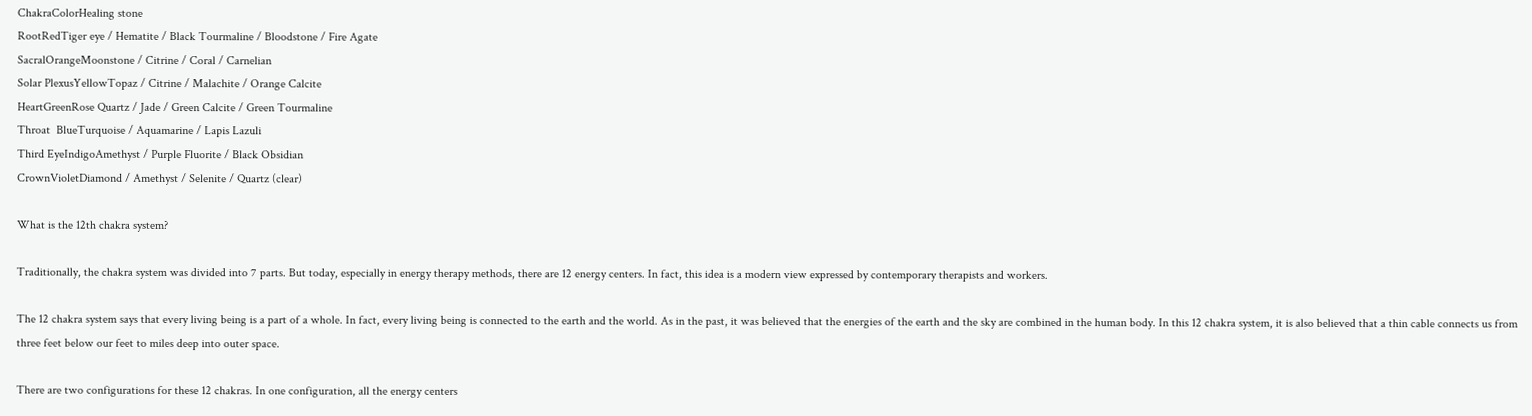ChakraColorHealing stone
RootRedTiger eye / Hematite / Black Tourmaline / Bloodstone / Fire Agate
SacralOrangeMoonstone / Citrine / Coral / Carnelian
Solar PlexusYellowTopaz / Citrine / Malachite / Orange Calcite
HeartGreenRose Quartz / Jade / Green Calcite / Green Tourmaline
Throat  BlueTurquoise / Aquamarine / Lapis Lazuli
Third EyeIndigoAmethyst / Purple Fluorite / Black Obsidian
CrownVioletDiamond / Amethyst / Selenite / Quartz (clear)

What is the 12th chakra system?

Traditionally, the chakra system was divided into 7 parts. But today, especially in energy therapy methods, there are 12 energy centers. In fact, this idea is a modern view expressed by contemporary therapists and workers.

The 12 chakra system says that every living being is a part of a whole. In fact, every living being is connected to the earth and the world. As in the past, it was believed that the energies of the earth and the sky are combined in the human body. In this 12 chakra system, it is also believed that a thin cable connects us from three feet below our feet to miles deep into outer space.

There are two configurations for these 12 chakras. In one configuration, all the energy centers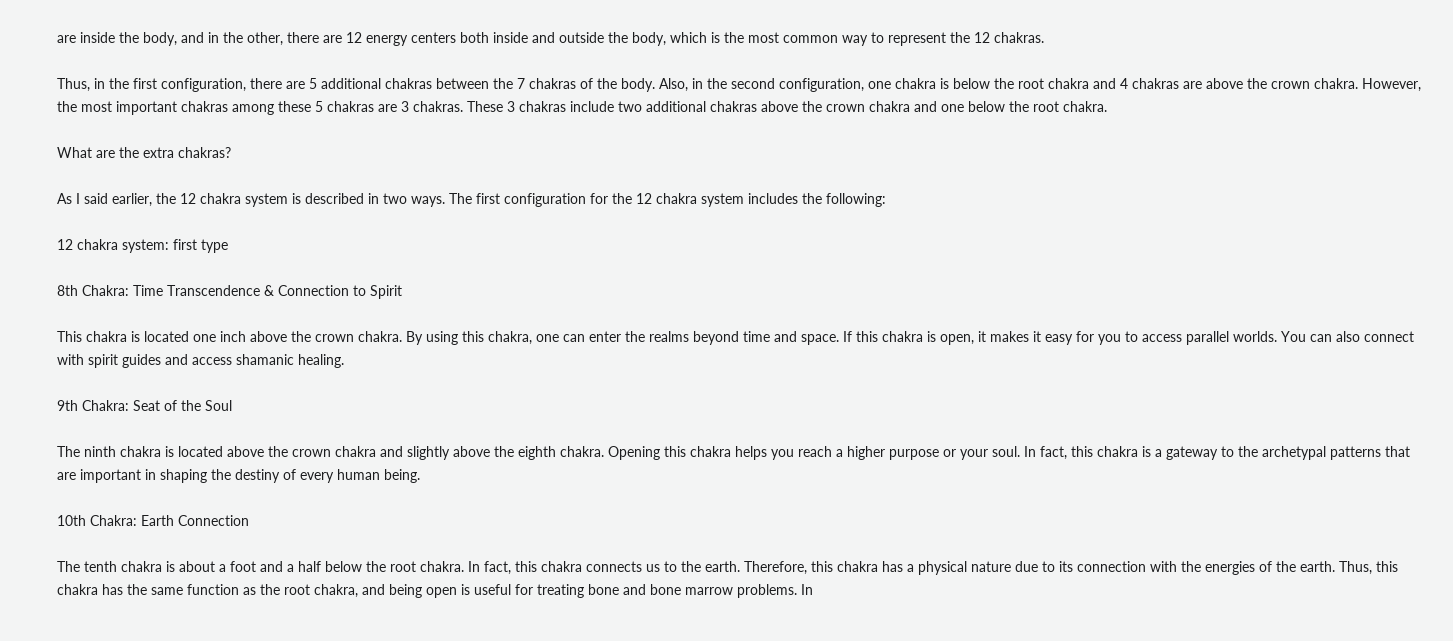are inside the body, and in the other, there are 12 energy centers both inside and outside the body, which is the most common way to represent the 12 chakras.

Thus, in the first configuration, there are 5 additional chakras between the 7 chakras of the body. Also, in the second configuration, one chakra is below the root chakra and 4 chakras are above the crown chakra. However, the most important chakras among these 5 chakras are 3 chakras. These 3 chakras include two additional chakras above the crown chakra and one below the root chakra.

What are the extra chakras?

As I said earlier, the 12 chakra system is described in two ways. The first configuration for the 12 chakra system includes the following:

12 chakra system: first type

8th Chakra: Time Transcendence & Connection to Spirit

This chakra is located one inch above the crown chakra. By using this chakra, one can enter the realms beyond time and space. If this chakra is open, it makes it easy for you to access parallel worlds. You can also connect with spirit guides and access shamanic healing.

9th Chakra: Seat of the Soul

The ninth chakra is located above the crown chakra and slightly above the eighth chakra. Opening this chakra helps you reach a higher purpose or your soul. In fact, this chakra is a gateway to the archetypal patterns that are important in shaping the destiny of every human being.

10th Chakra: Earth Connection

The tenth chakra is about a foot and a half below the root chakra. In fact, this chakra connects us to the earth. Therefore, this chakra has a physical nature due to its connection with the energies of the earth. Thus, this chakra has the same function as the root chakra, and being open is useful for treating bone and bone marrow problems. In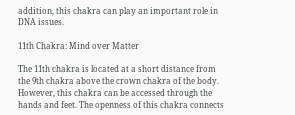addition, this chakra can play an important role in DNA issues.

11th Chakra: Mind over Matter

The 11th chakra is located at a short distance from the 9th chakra above the crown chakra of the body. However, this chakra can be accessed through the hands and feet. The openness of this chakra connects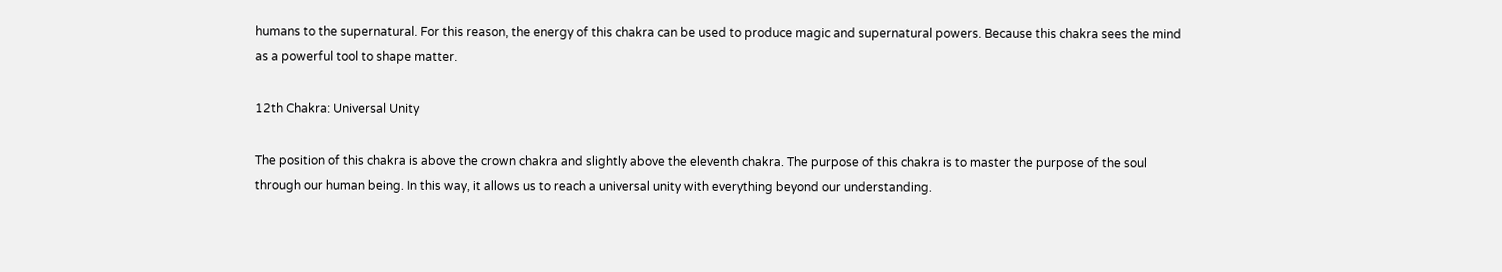humans to the supernatural. For this reason, the energy of this chakra can be used to produce magic and supernatural powers. Because this chakra sees the mind as a powerful tool to shape matter.

12th Chakra: Universal Unity

The position of this chakra is above the crown chakra and slightly above the eleventh chakra. The purpose of this chakra is to master the purpose of the soul through our human being. In this way, it allows us to reach a universal unity with everything beyond our understanding.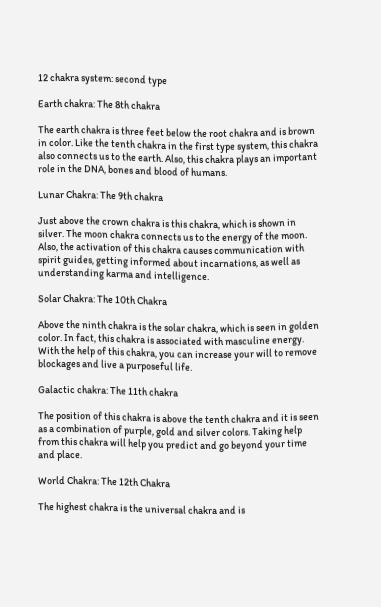12 chakra system: second type

Earth chakra: The 8th chakra

The earth chakra is three feet below the root chakra and is brown in color. Like the tenth chakra in the first type system, this chakra also connects us to the earth. Also, this chakra plays an important role in the DNA, bones and blood of humans.

Lunar Chakra: The 9th chakra

Just above the crown chakra is this chakra, which is shown in silver. The moon chakra connects us to the energy of the moon. Also, the activation of this chakra causes communication with spirit guides, getting informed about incarnations, as well as understanding karma and intelligence.

Solar Chakra: The 10th Chakra

Above the ninth chakra is the solar chakra, which is seen in golden color. In fact, this chakra is associated with masculine energy. With the help of this chakra, you can increase your will to remove blockages and live a purposeful life.

Galactic chakra: The 11th chakra

The position of this chakra is above the tenth chakra and it is seen as a combination of purple, gold and silver colors. Taking help from this chakra will help you predict and go beyond your time and place.

World Chakra: The 12th Chakra

The highest chakra is the universal chakra and is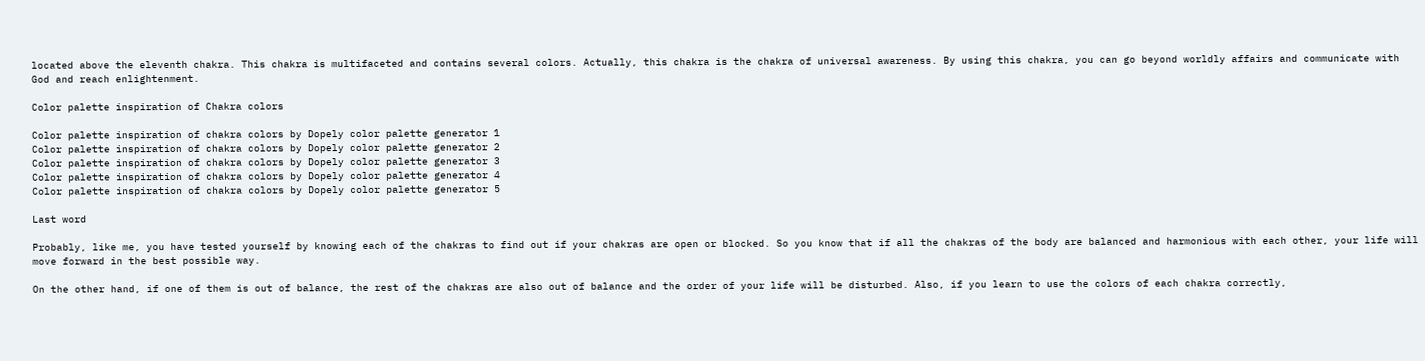located above the eleventh chakra. This chakra is multifaceted and contains several colors. Actually, this chakra is the chakra of universal awareness. By using this chakra, you can go beyond worldly affairs and communicate with God and reach enlightenment.

Color palette inspiration of Chakra colors

Color palette inspiration of chakra colors by Dopely color palette generator 1
Color palette inspiration of chakra colors by Dopely color palette generator 2
Color palette inspiration of chakra colors by Dopely color palette generator 3
Color palette inspiration of chakra colors by Dopely color palette generator 4
Color palette inspiration of chakra colors by Dopely color palette generator 5

Last word

Probably, like me, you have tested yourself by knowing each of the chakras to find out if your chakras are open or blocked. So you know that if all the chakras of the body are balanced and harmonious with each other, your life will move forward in the best possible way.

On the other hand, if one of them is out of balance, the rest of the chakras are also out of balance and the order of your life will be disturbed. Also, if you learn to use the colors of each chakra correctly,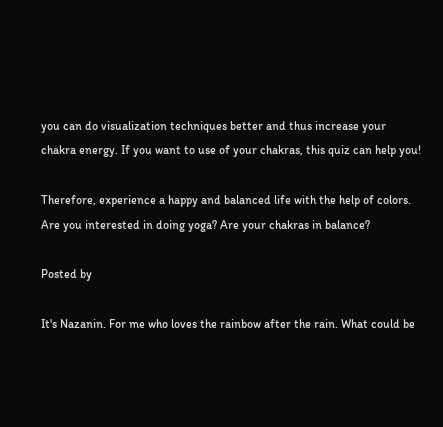you can do visualization techniques better and thus increase your chakra energy. If you want to use of your chakras, this quiz can help you!

Therefore, experience a happy and balanced life with the help of colors. Are you interested in doing yoga? Are your chakras in balance?

Posted by

It's Nazanin. For me who loves the rainbow after the rain. What could be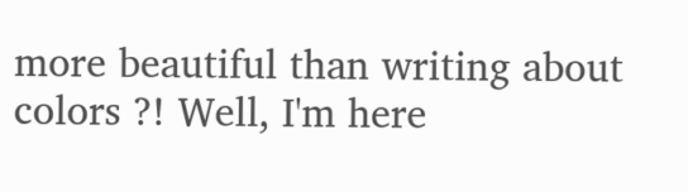more beautiful than writing about colors ?! Well, I'm here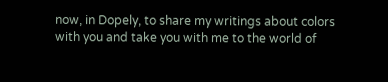now, in Dopely, to share my writings about colors with you and take you with me to the world of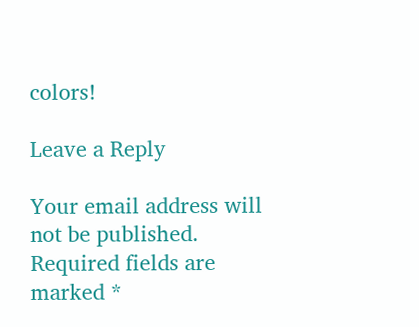colors!

Leave a Reply

Your email address will not be published. Required fields are marked *